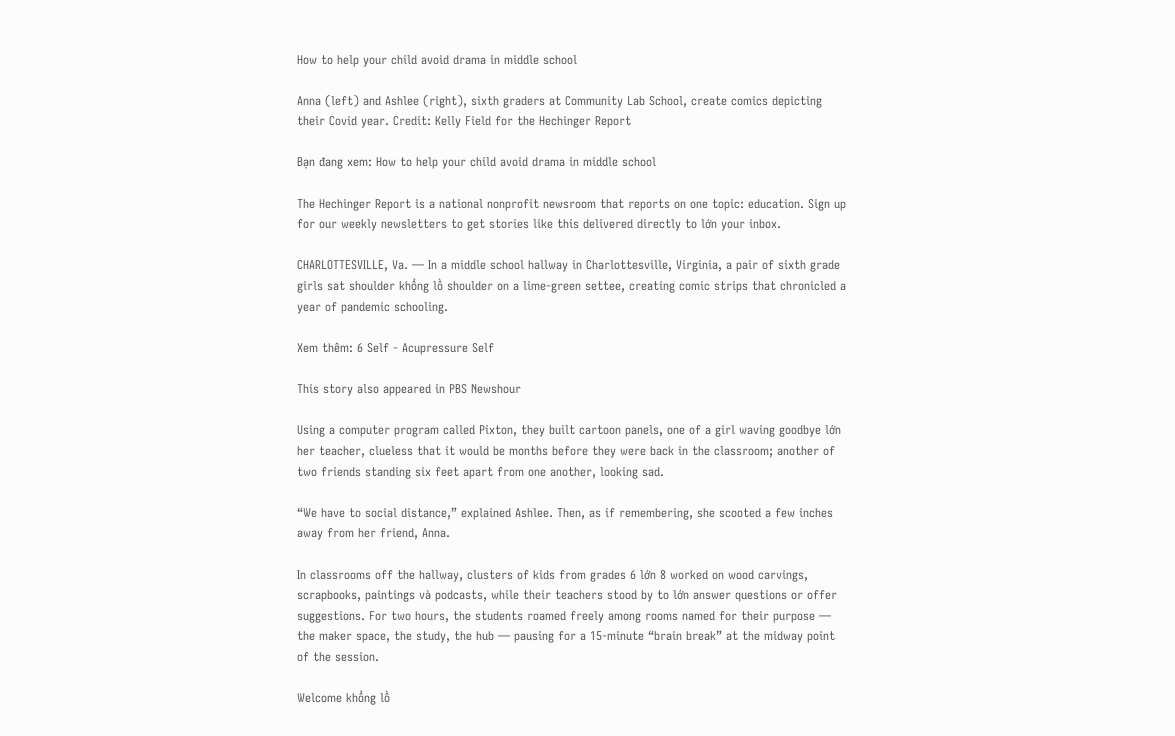How to help your child avoid drama in middle school

Anna (left) and Ashlee (right), sixth graders at Community Lab School, create comics depicting their Covid year. Credit: Kelly Field for the Hechinger Report

Bạn đang xem: How to help your child avoid drama in middle school

The Hechinger Report is a national nonprofit newsroom that reports on one topic: education. Sign up for our weekly newsletters to get stories like this delivered directly to lớn your inbox.

CHARLOTTESVILLE, Va. — In a middle school hallway in Charlottesville, Virginia, a pair of sixth grade girls sat shoulder khổng lồ shoulder on a lime-green settee, creating comic strips that chronicled a year of pandemic schooling.

Xem thêm: 6 Self - Acupressure Self

This story also appeared in PBS Newshour

Using a computer program called Pixton, they built cartoon panels, one of a girl waving goodbye lớn her teacher, clueless that it would be months before they were back in the classroom; another of two friends standing six feet apart from one another, looking sad.

“We have to social distance,” explained Ashlee. Then, as if remembering, she scooted a few inches away from her friend, Anna.

In classrooms off the hallway, clusters of kids from grades 6 lớn 8 worked on wood carvings, scrapbooks, paintings và podcasts, while their teachers stood by to lớn answer questions or offer suggestions. For two hours, the students roamed freely among rooms named for their purpose — the maker space, the study, the hub — pausing for a 15-minute “brain break” at the midway point of the session.

Welcome khổng lồ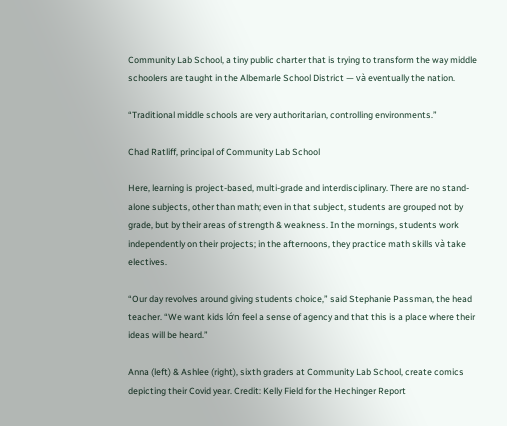Community Lab School, a tiny public charter that is trying to transform the way middle schoolers are taught in the Albemarle School District — và eventually the nation.

“Traditional middle schools are very authoritarian, controlling environments.”

Chad Ratliff, principal of Community Lab School

Here, learning is project-based, multi-grade and interdisciplinary. There are no stand-alone subjects, other than math; even in that subject, students are grouped not by grade, but by their areas of strength & weakness. In the mornings, students work independently on their projects; in the afternoons, they practice math skills và take electives.

“Our day revolves around giving students choice,” said Stephanie Passman, the head teacher. “We want kids lớn feel a sense of agency and that this is a place where their ideas will be heard.”

Anna (left) & Ashlee (right), sixth graders at Community Lab School, create comics depicting their Covid year. Credit: Kelly Field for the Hechinger Report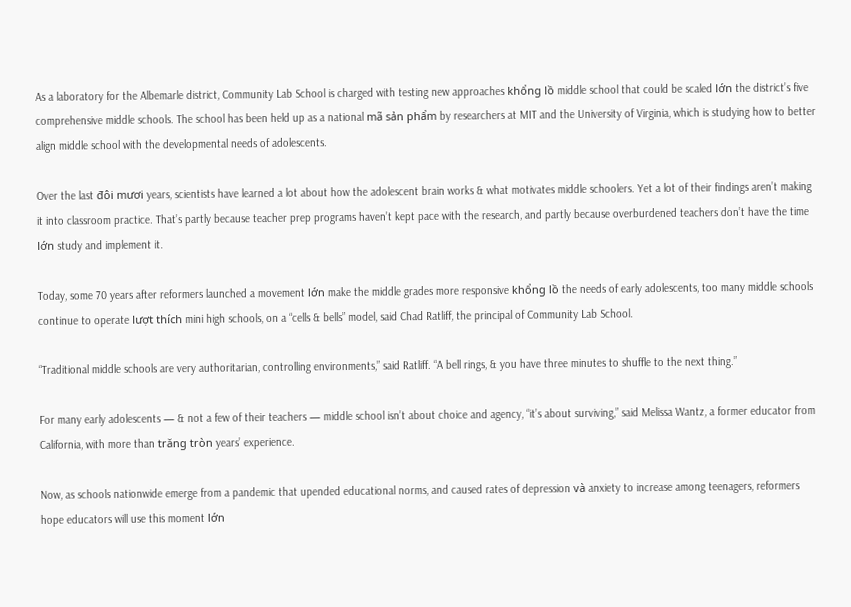As a laboratory for the Albemarle district, Community Lab School is charged with testing new approaches khổng lồ middle school that could be scaled lớn the district’s five comprehensive middle schools. The school has been held up as a national mã sản phẩm by researchers at MIT and the University of Virginia, which is studying how to better align middle school with the developmental needs of adolescents.

Over the last đôi mươi years, scientists have learned a lot about how the adolescent brain works & what motivates middle schoolers. Yet a lot of their findings aren’t making it into classroom practice. That’s partly because teacher prep programs haven’t kept pace with the research, and partly because overburdened teachers don’t have the time lớn study and implement it.

Today, some 70 years after reformers launched a movement lớn make the middle grades more responsive khổng lồ the needs of early adolescents, too many middle schools continue to operate lượt thích mini high schools, on a “cells & bells” model, said Chad Ratliff, the principal of Community Lab School.

“Traditional middle schools are very authoritarian, controlling environments,” said Ratliff. “A bell rings, & you have three minutes to shuffle to the next thing.”

For many early adolescents — & not a few of their teachers — middle school isn’t about choice and agency, “it’s about surviving,” said Melissa Wantz, a former educator from California, with more than trăng tròn years’ experience.

Now, as schools nationwide emerge from a pandemic that upended educational norms, and caused rates of depression và anxiety to increase among teenagers, reformers hope educators will use this moment lớn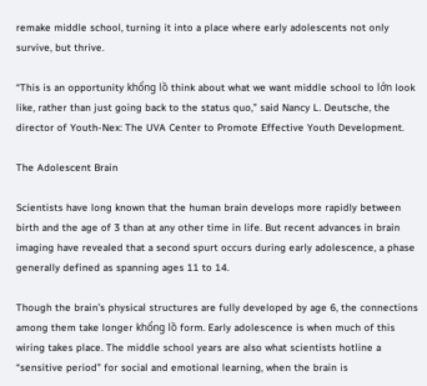remake middle school, turning it into a place where early adolescents not only survive, but thrive.

“This is an opportunity khổng lồ think about what we want middle school to lớn look like, rather than just going back to the status quo,” said Nancy L. Deutsche, the director of Youth-Nex: The UVA Center to Promote Effective Youth Development.

The Adolescent Brain

Scientists have long known that the human brain develops more rapidly between birth and the age of 3 than at any other time in life. But recent advances in brain imaging have revealed that a second spurt occurs during early adolescence, a phase generally defined as spanning ages 11 to 14.

Though the brain’s physical structures are fully developed by age 6, the connections among them take longer khổng lồ form. Early adolescence is when much of this wiring takes place. The middle school years are also what scientists hotline a “sensitive period” for social and emotional learning, when the brain is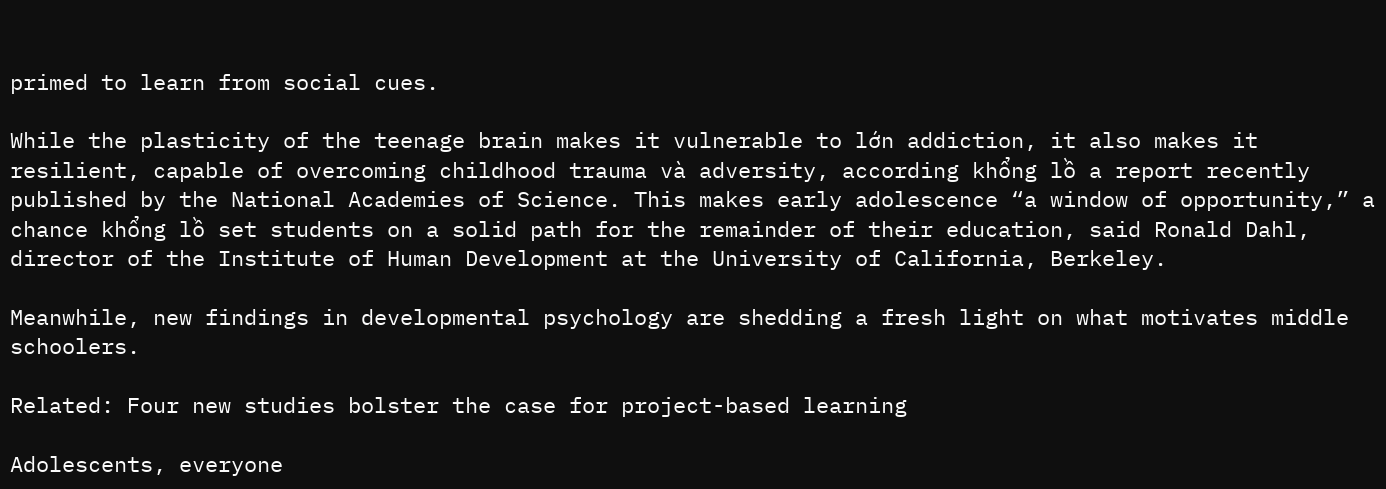primed to learn from social cues.

While the plasticity of the teenage brain makes it vulnerable to lớn addiction, it also makes it resilient, capable of overcoming childhood trauma và adversity, according khổng lồ a report recently published by the National Academies of Science. This makes early adolescence “a window of opportunity,” a chance khổng lồ set students on a solid path for the remainder of their education, said Ronald Dahl, director of the Institute of Human Development at the University of California, Berkeley.

Meanwhile, new findings in developmental psychology are shedding a fresh light on what motivates middle schoolers.

Related: Four new studies bolster the case for project-based learning

Adolescents, everyone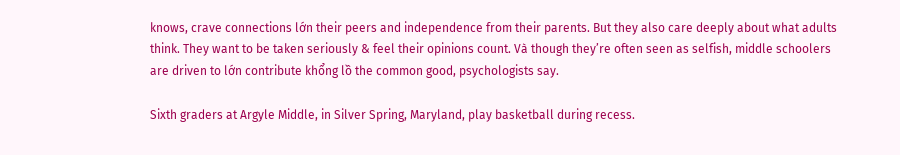knows, crave connections lớn their peers and independence from their parents. But they also care deeply about what adults think. They want to be taken seriously & feel their opinions count. Và though they’re often seen as selfish, middle schoolers are driven to lớn contribute khổng lồ the common good, psychologists say.

Sixth graders at Argyle Middle, in Silver Spring, Maryland, play basketball during recess.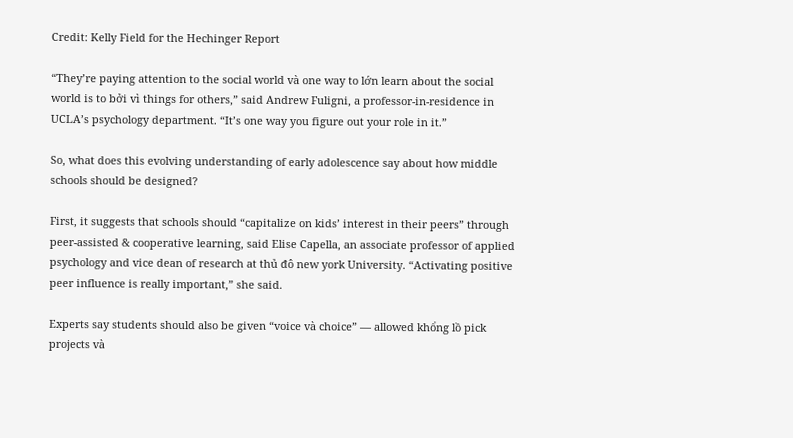Credit: Kelly Field for the Hechinger Report

“They’re paying attention to the social world và one way to lớn learn about the social world is to bởi vì things for others,” said Andrew Fuligni, a professor-in-residence in UCLA’s psychology department. “It’s one way you figure out your role in it.”

So, what does this evolving understanding of early adolescence say about how middle schools should be designed?

First, it suggests that schools should “capitalize on kids’ interest in their peers” through peer-assisted & cooperative learning, said Elise Capella, an associate professor of applied psychology and vice dean of research at thủ đô new york University. “Activating positive peer influence is really important,” she said.

Experts say students should also be given “voice và choice” — allowed khổng lồ pick projects và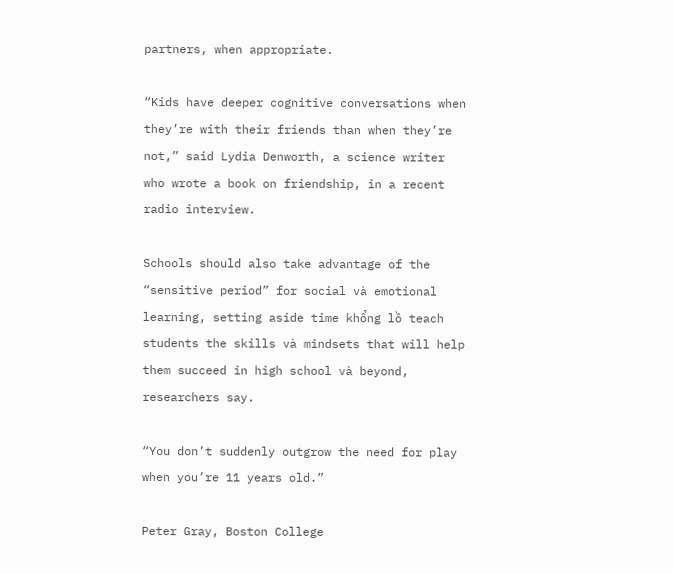partners, when appropriate.

“Kids have deeper cognitive conversations when they’re with their friends than when they’re not,” said Lydia Denworth, a science writer who wrote a book on friendship, in a recent radio interview.

Schools should also take advantage of the “sensitive period” for social và emotional learning, setting aside time khổng lồ teach students the skills và mindsets that will help them succeed in high school và beyond, researchers say.

“You don’t suddenly outgrow the need for play when you’re 11 years old.”

Peter Gray, Boston College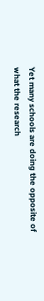Yet many schools are doing the opposite of what the research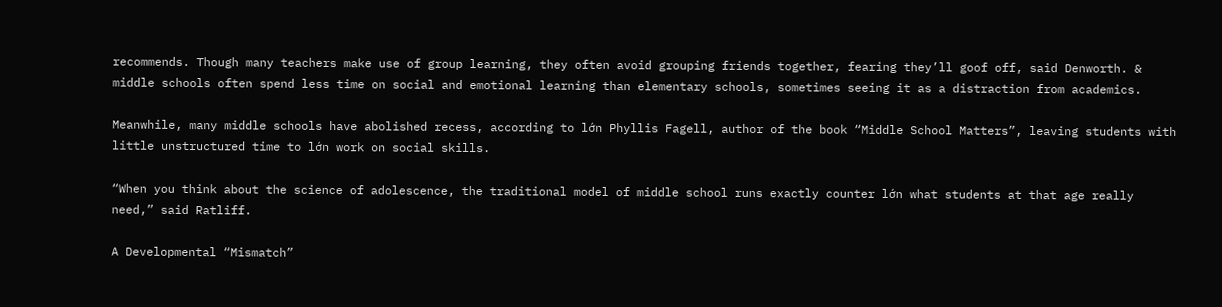recommends. Though many teachers make use of group learning, they often avoid grouping friends together, fearing they’ll goof off, said Denworth. & middle schools often spend less time on social and emotional learning than elementary schools, sometimes seeing it as a distraction from academics.

Meanwhile, many middle schools have abolished recess, according to lớn Phyllis Fagell, author of the book “Middle School Matters”, leaving students with little unstructured time to lớn work on social skills.

“When you think about the science of adolescence, the traditional model of middle school runs exactly counter lớn what students at that age really need,” said Ratliff.

A Developmental “Mismatch”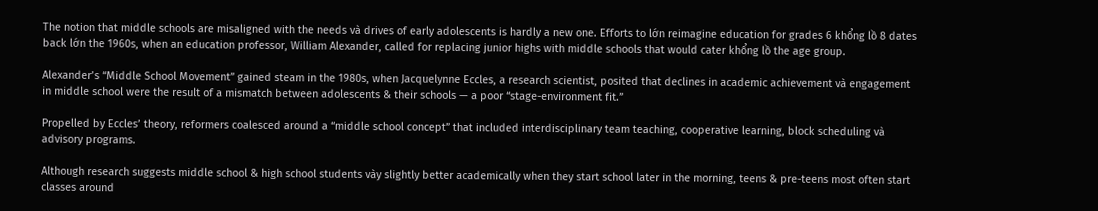The notion that middle schools are misaligned with the needs và drives of early adolescents is hardly a new one. Efforts to lớn reimagine education for grades 6 khổng lồ 8 dates back lớn the 1960s, when an education professor, William Alexander, called for replacing junior highs with middle schools that would cater khổng lồ the age group.

Alexander’s “Middle School Movement” gained steam in the 1980s, when Jacquelynne Eccles, a research scientist, posited that declines in academic achievement và engagement in middle school were the result of a mismatch between adolescents & their schools — a poor “stage-environment fit.”

Propelled by Eccles’ theory, reformers coalesced around a “middle school concept” that included interdisciplinary team teaching, cooperative learning, block scheduling và advisory programs.

Although research suggests middle school & high school students vày slightly better academically when they start school later in the morning, teens & pre-teens most often start classes around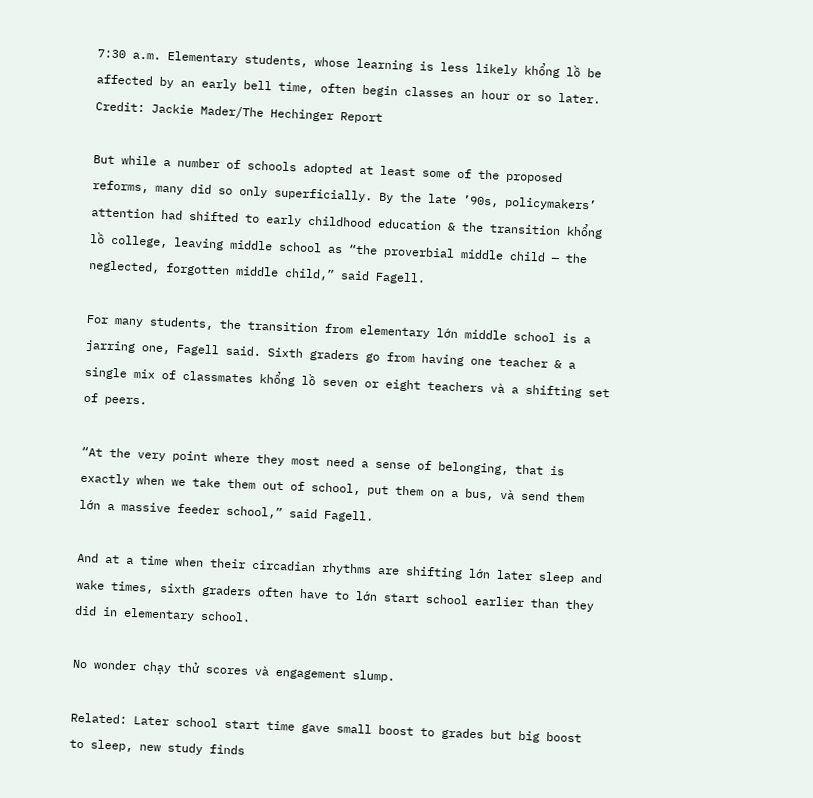7:30 a.m. Elementary students, whose learning is less likely khổng lồ be affected by an early bell time, often begin classes an hour or so later. Credit: Jackie Mader/The Hechinger Report

But while a number of schools adopted at least some of the proposed reforms, many did so only superficially. By the late ’90s, policymakers’ attention had shifted to early childhood education & the transition khổng lồ college, leaving middle school as “the proverbial middle child — the neglected, forgotten middle child,” said Fagell.

For many students, the transition from elementary lớn middle school is a jarring one, Fagell said. Sixth graders go from having one teacher & a single mix of classmates khổng lồ seven or eight teachers và a shifting set of peers.

“At the very point where they most need a sense of belonging, that is exactly when we take them out of school, put them on a bus, và send them lớn a massive feeder school,” said Fagell.

And at a time when their circadian rhythms are shifting lớn later sleep and wake times, sixth graders often have to lớn start school earlier than they did in elementary school.

No wonder chạy thử scores và engagement slump.

Related: Later school start time gave small boost to grades but big boost to sleep, new study finds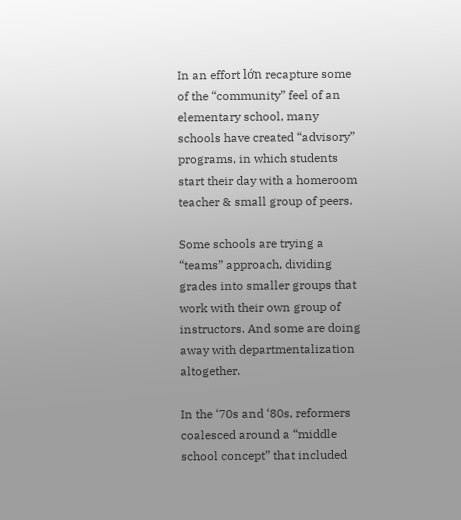In an effort lớn recapture some of the “community” feel of an elementary school, many schools have created “advisory” programs, in which students start their day with a homeroom teacher & small group of peers.

Some schools are trying a “teams” approach, dividing grades into smaller groups that work with their own group of instructors. And some are doing away with departmentalization altogether.

In the ‘70s and ‘80s, reformers coalesced around a “middle school concept” that included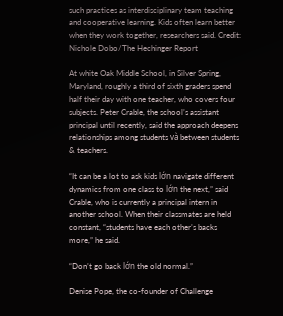such practices as interdisciplinary team teaching and cooperative learning. Kids often learn better when they work together, researchers said. Credit: Nichole Dobo/The Hechinger Report

At white Oak Middle School, in Silver Spring, Maryland, roughly a third of sixth graders spend half their day with one teacher, who covers four subjects. Peter Crable, the school’s assistant principal until recently, said the approach deepens relationships among students và between students & teachers.

“It can be a lot to ask kids lớn navigate different dynamics from one class to lớn the next,” said Crable, who is currently a principal intern in another school. When their classmates are held constant, “students have each other’s backs more,” he said.

“Don’t go back lớn the old normal.”

Denise Pope, the co-founder of Challenge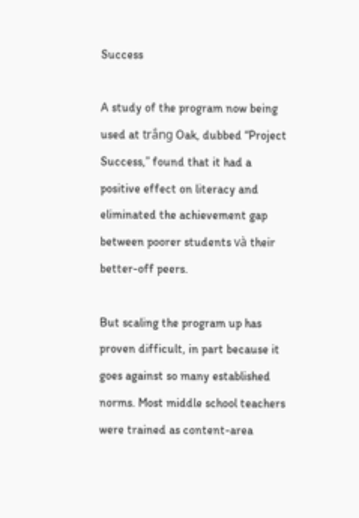Success

A study of the program now being used at trắng Oak, dubbed “Project Success,” found that it had a positive effect on literacy and eliminated the achievement gap between poorer students và their better-off peers.

But scaling the program up has proven difficult, in part because it goes against so many established norms. Most middle school teachers were trained as content-area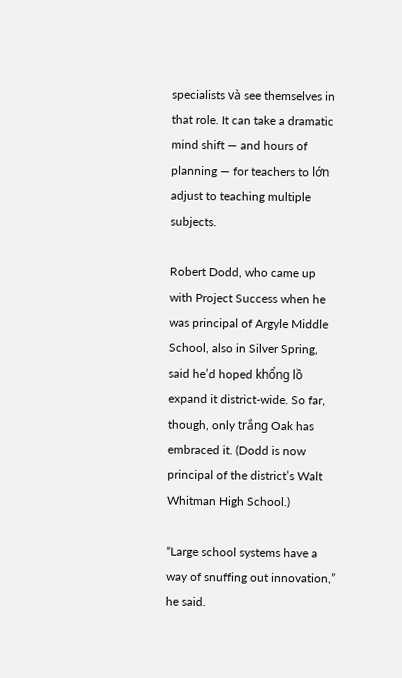specialists và see themselves in that role. It can take a dramatic mind shift — and hours of planning — for teachers to lớn adjust to teaching multiple subjects.

Robert Dodd, who came up with Project Success when he was principal of Argyle Middle School, also in Silver Spring, said he’d hoped khổng lồ expand it district-wide. So far, though, only trắng Oak has embraced it. (Dodd is now principal of the district’s Walt Whitman High School.)

“Large school systems have a way of snuffing out innovation,” he said.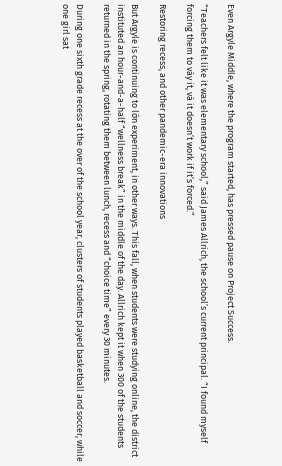Even Argyle Middle, where the program started, has pressed pause on Project Success.

“Teachers felt like it was elementary school,” said James Allrich, the school’s current principal. “I found myself forcing them to vày it, và it doesn’t work if it’s forced.”

Restoring recess, and other pandemic-era innovations

But Argyle is continuing to lớn experiment, in other ways. This fall, when students were studying online, the district instituted an hour-and-a-half “wellness break” in the middle of the day. Allrich kept it when 300 of the students returned in the spring, rotating them between lunch, recess and “choice time” every 30 minutes.

During one sixth grade recess at the over of the school year, clusters of students played basketball and soccer, while one girl sat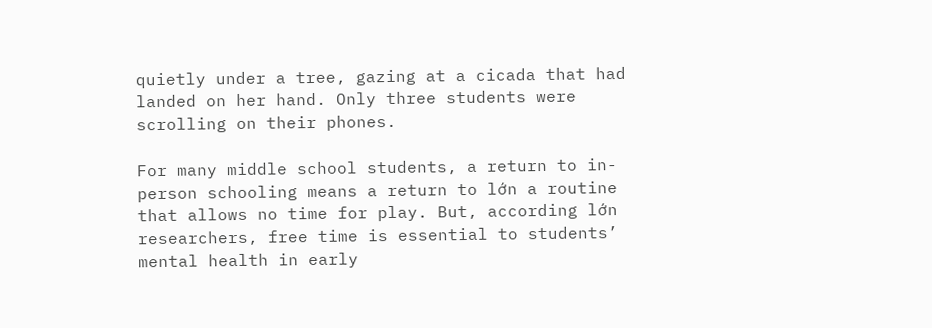quietly under a tree, gazing at a cicada that had landed on her hand. Only three students were scrolling on their phones.

For many middle school students, a return to in-person schooling means a return to lớn a routine that allows no time for play. But, according lớn researchers, free time is essential to students’ mental health in early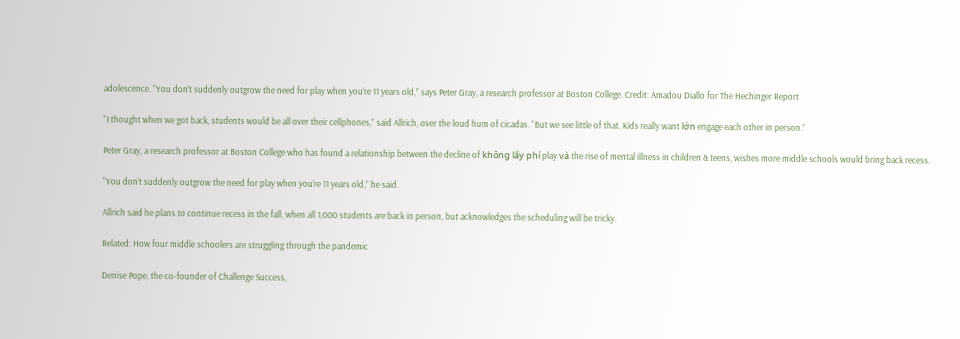adolescence. “You don’t suddenly outgrow the need for play when you’re 11 years old,” says Peter Gray, a research professor at Boston College. Credit: Amadou Diallo for The Hechinger Report

“I thought when we got back, students would be all over their cellphones,” said Allrich, over the loud hum of cicadas. “But we see little of that. Kids really want lớn engage each other in person.”

Peter Gray, a research professor at Boston College who has found a relationship between the decline of không lấy phí play và the rise of mental illness in children & teens, wishes more middle schools would bring back recess.

“You don’t suddenly outgrow the need for play when you’re 11 years old,” he said.

Allrich said he plans to continue recess in the fall, when all 1,000 students are back in person, but acknowledges the scheduling will be tricky.

Related: How four middle schoolers are struggling through the pandemic

Denise Pope, the co-founder of Challenge Success,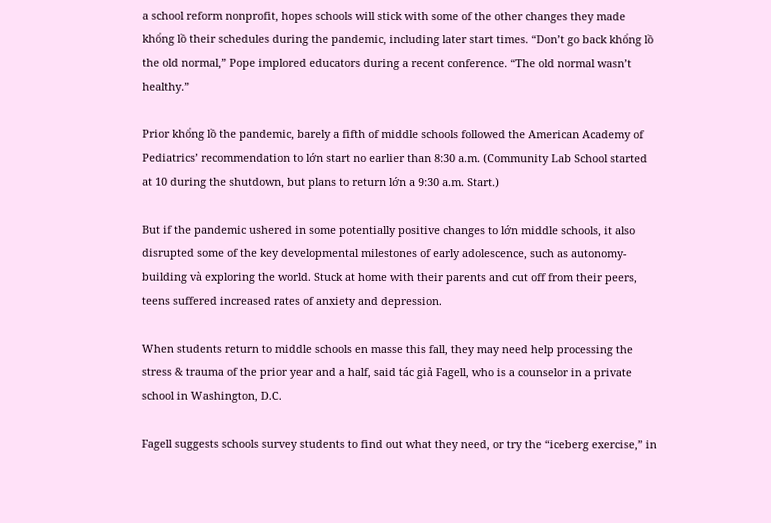a school reform nonprofit, hopes schools will stick with some of the other changes they made khổng lồ their schedules during the pandemic, including later start times. “Don’t go back khổng lồ the old normal,” Pope implored educators during a recent conference. “The old normal wasn’t healthy.”

Prior khổng lồ the pandemic, barely a fifth of middle schools followed the American Academy of Pediatrics’ recommendation to lớn start no earlier than 8:30 a.m. (Community Lab School started at 10 during the shutdown, but plans to return lớn a 9:30 a.m. Start.)

But if the pandemic ushered in some potentially positive changes to lớn middle schools, it also disrupted some of the key developmental milestones of early adolescence, such as autonomy-building và exploring the world. Stuck at home with their parents and cut off from their peers, teens suffered increased rates of anxiety and depression.

When students return to middle schools en masse this fall, they may need help processing the stress & trauma of the prior year and a half, said tác giả Fagell, who is a counselor in a private school in Washington, D.C.

Fagell suggests schools survey students to find out what they need, or try the “iceberg exercise,” in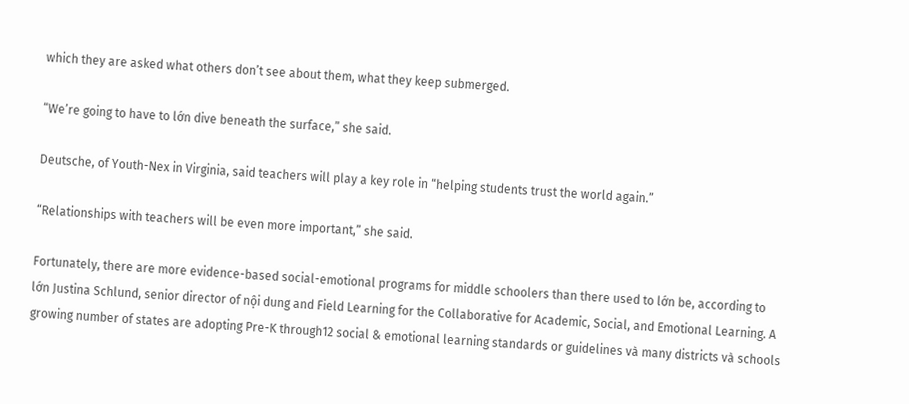which they are asked what others don’t see about them, what they keep submerged.

“We’re going to have to lớn dive beneath the surface,” she said.

Deutsche, of Youth-Nex in Virginia, said teachers will play a key role in “helping students trust the world again.”

“Relationships with teachers will be even more important,” she said.

Fortunately, there are more evidence-based social-emotional programs for middle schoolers than there used to lớn be, according to lớn Justina Schlund, senior director of nội dung and Field Learning for the Collaborative for Academic, Social, and Emotional Learning. A growing number of states are adopting Pre-K through12 social & emotional learning standards or guidelines và many districts và schools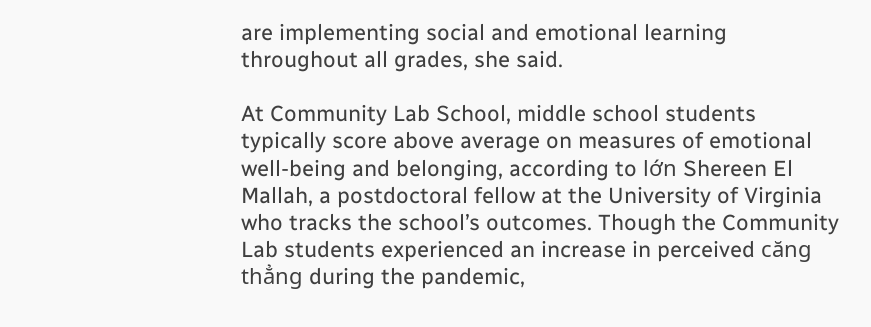are implementing social and emotional learning throughout all grades, she said.

At Community Lab School, middle school students typically score above average on measures of emotional well-being and belonging, according to lớn Shereen El Mallah, a postdoctoral fellow at the University of Virginia who tracks the school’s outcomes. Though the Community Lab students experienced an increase in perceived căng thẳng during the pandemic,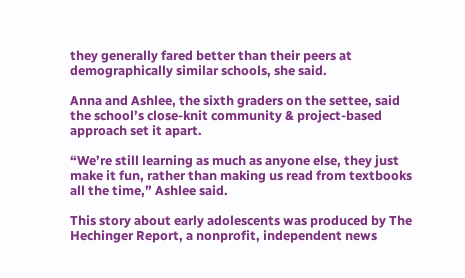they generally fared better than their peers at demographically similar schools, she said.

Anna and Ashlee, the sixth graders on the settee, said the school’s close-knit community & project-based approach set it apart.

“We’re still learning as much as anyone else, they just make it fun, rather than making us read from textbooks all the time,” Ashlee said.

This story about early adolescents was produced by The Hechinger Report, a nonprofit, independent news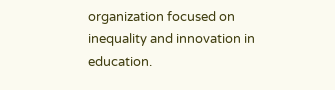organization focused on inequality and innovation in education.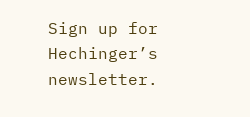Sign up for Hechinger’s newsletter.